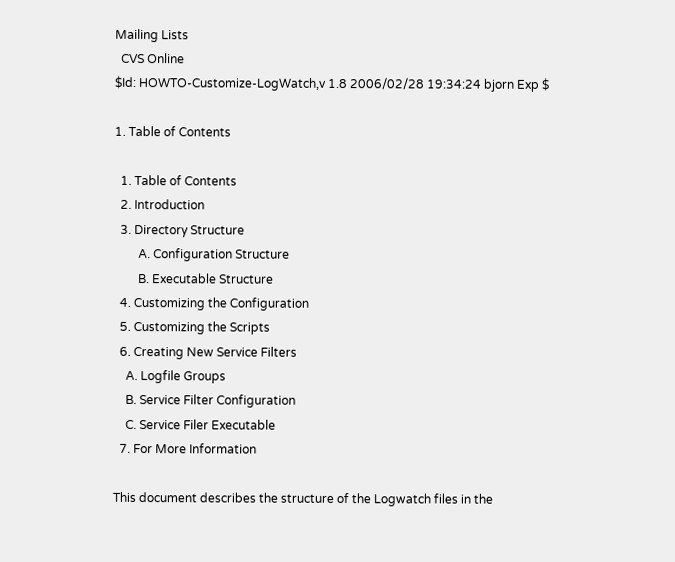Mailing Lists
  CVS Online
$Id: HOWTO-Customize-LogWatch,v 1.8 2006/02/28 19:34:24 bjorn Exp $

1. Table of Contents

  1. Table of Contents
  2. Introduction
  3. Directory Structure
        A. Configuration Structure
        B. Executable Structure
  4. Customizing the Configuration
  5. Customizing the Scripts
  6. Creating New Service Filters
    A. Logfile Groups
    B. Service Filter Configuration
    C. Service Filer Executable
  7. For More Information

This document describes the structure of the Logwatch files in the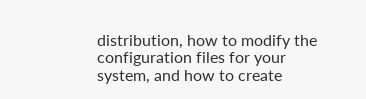distribution, how to modify the configuration files for your
system, and how to create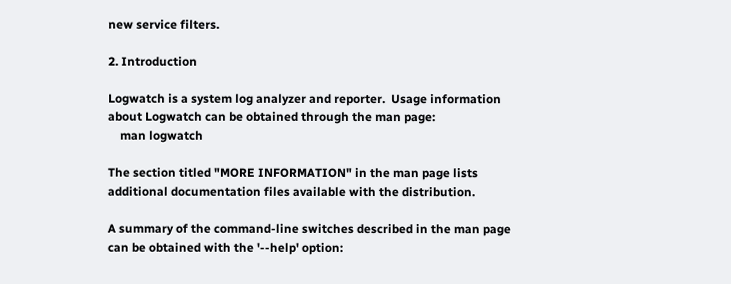new service filters.

2. Introduction

Logwatch is a system log analyzer and reporter.  Usage information
about Logwatch can be obtained through the man page:
    man logwatch

The section titled "MORE INFORMATION" in the man page lists
additional documentation files available with the distribution.

A summary of the command-line switches described in the man page
can be obtained with the '--help' option: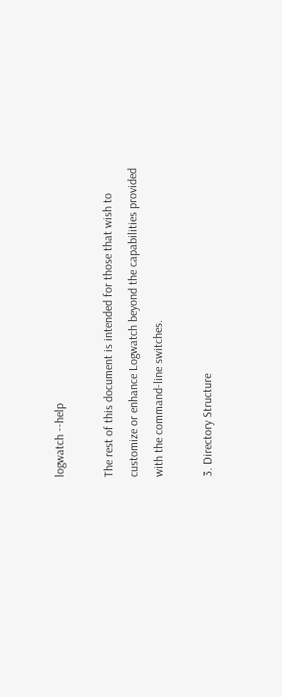logwatch --help

The rest of this document is intended for those that wish to
customize or enhance Logwatch beyond the capabilities provided
with the command-line switches.

3. Directory Structure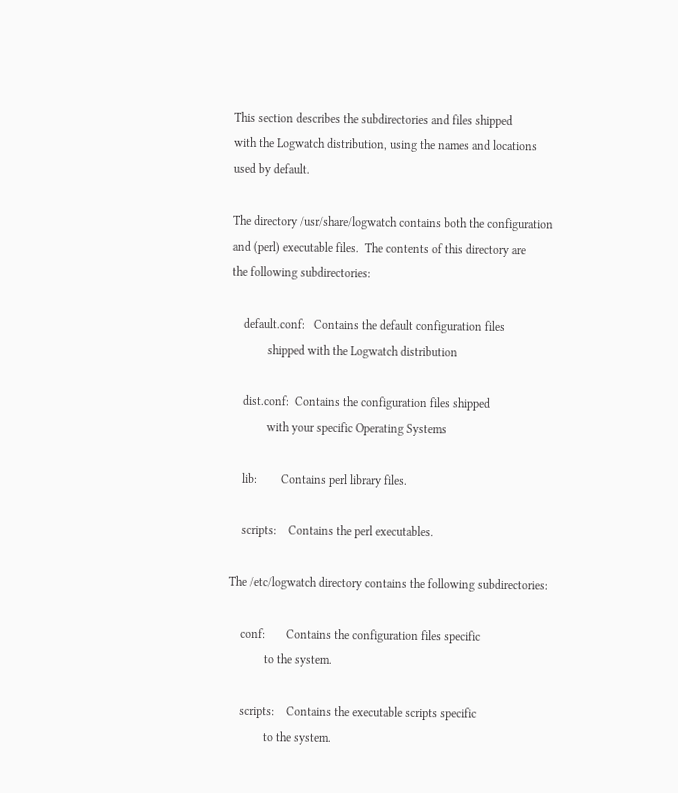This section describes the subdirectories and files shipped
with the Logwatch distribution, using the names and locations
used by default.

The directory /usr/share/logwatch contains both the configuration
and (perl) executable files.  The contents of this directory are
the following subdirectories:

    default.conf:   Contains the default configuration files
            shipped with the Logwatch distribution

    dist.conf:  Contains the configuration files shipped
            with your specific Operating Systems

    lib:        Contains perl library files.

    scripts:    Contains the perl executables.

The /etc/logwatch directory contains the following subdirectories:

    conf:       Contains the configuration files specific
            to the system.

    scripts:    Contains the executable scripts specific
            to the system.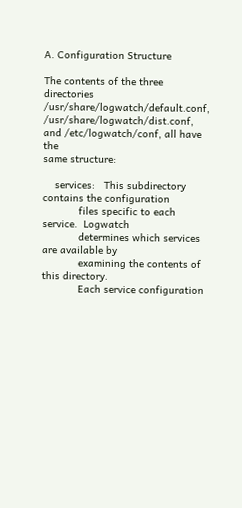A. Configuration Structure

The contents of the three directories /usr/share/logwatch/default.conf,
/usr/share/logwatch/dist.conf, and /etc/logwatch/conf, all have the
same structure:

    services:   This subdirectory contains the configuration
            files specific to each service.  Logwatch
            determines which services are available by
            examining the contents of this directory.
            Each service configuration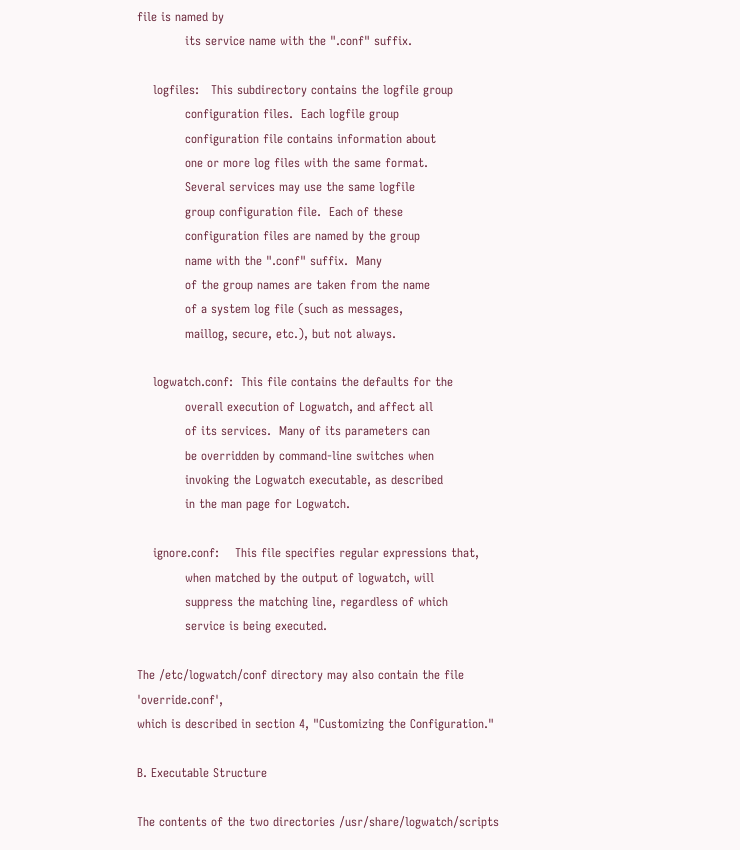file is named by
            its service name with the ".conf" suffix.

    logfiles:   This subdirectory contains the logfile group
            configuration files.  Each logfile group
            configuration file contains information about
            one or more log files with the same format.
            Several services may use the same logfile
            group configuration file.  Each of these
            configuration files are named by the group
            name with the ".conf" suffix.  Many
            of the group names are taken from the name
            of a system log file (such as messages,
            maillog, secure, etc.), but not always.

    logwatch.conf:  This file contains the defaults for the
            overall execution of Logwatch, and affect all
            of its services.  Many of its parameters can
            be overridden by command-line switches when
            invoking the Logwatch executable, as described
            in the man page for Logwatch.

    ignore.conf:    This file specifies regular expressions that,
            when matched by the output of logwatch, will
            suppress the matching line, regardless of which
            service is being executed.

The /etc/logwatch/conf directory may also contain the file 'override.conf',
which is described in section 4, "Customizing the Configuration."

B. Executable Structure

The contents of the two directories /usr/share/logwatch/scripts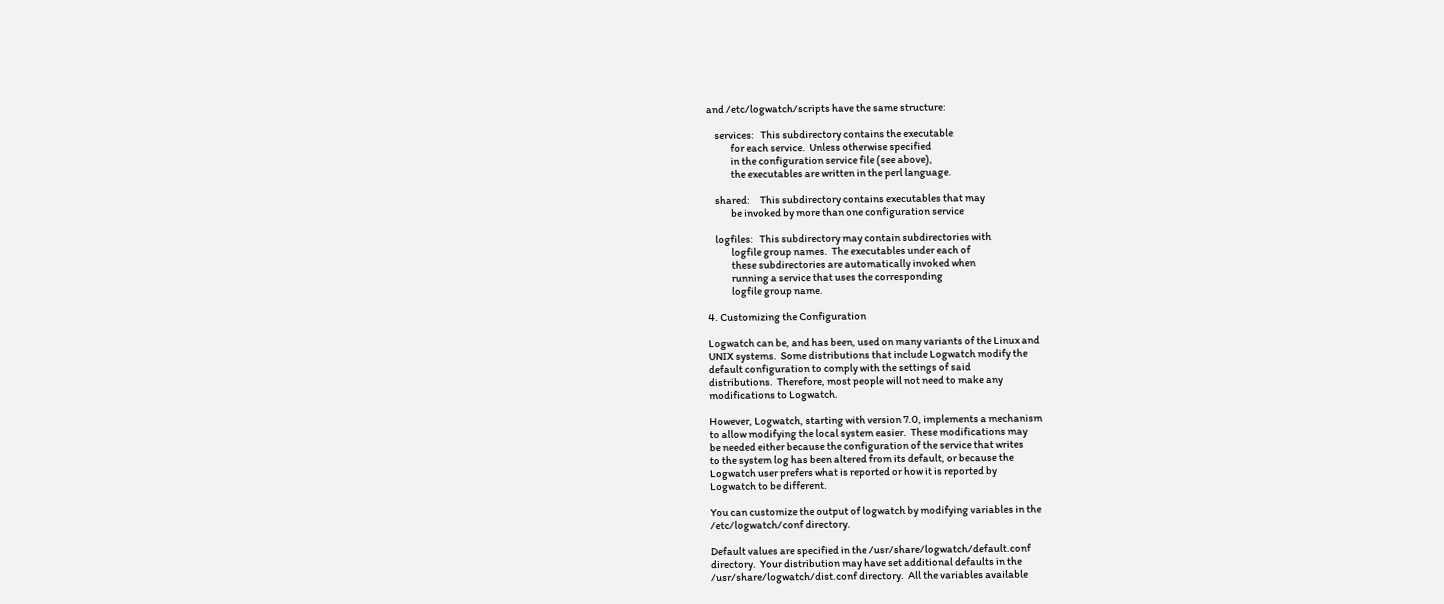and /etc/logwatch/scripts have the same structure:

    services:   This subdirectory contains the executable
            for each service.  Unless otherwise specified
            in the configuration service file (see above),
            the executables are written in the perl language.

    shared:     This subdirectory contains executables that may
            be invoked by more than one configuration service

    logfiles:   This subdirectory may contain subdirectories with
            logfile group names.  The executables under each of
            these subdirectories are automatically invoked when
            running a service that uses the corresponding
            logfile group name.

4. Customizing the Configuration

Logwatch can be, and has been, used on many variants of the Linux and
UNIX systems.  Some distributions that include Logwatch modify the
default configuration to comply with the settings of said
distributions.  Therefore, most people will not need to make any
modifications to Logwatch.

However, Logwatch, starting with version 7.0, implements a mechanism
to allow modifying the local system easier.  These modifications may
be needed either because the configuration of the service that writes
to the system log has been altered from its default, or because the
Logwatch user prefers what is reported or how it is reported by
Logwatch to be different.

You can customize the output of logwatch by modifying variables in the
/etc/logwatch/conf directory.

Default values are specified in the /usr/share/logwatch/default.conf
directory.  Your distribution may have set additional defaults in the
/usr/share/logwatch/dist.conf directory.  All the variables available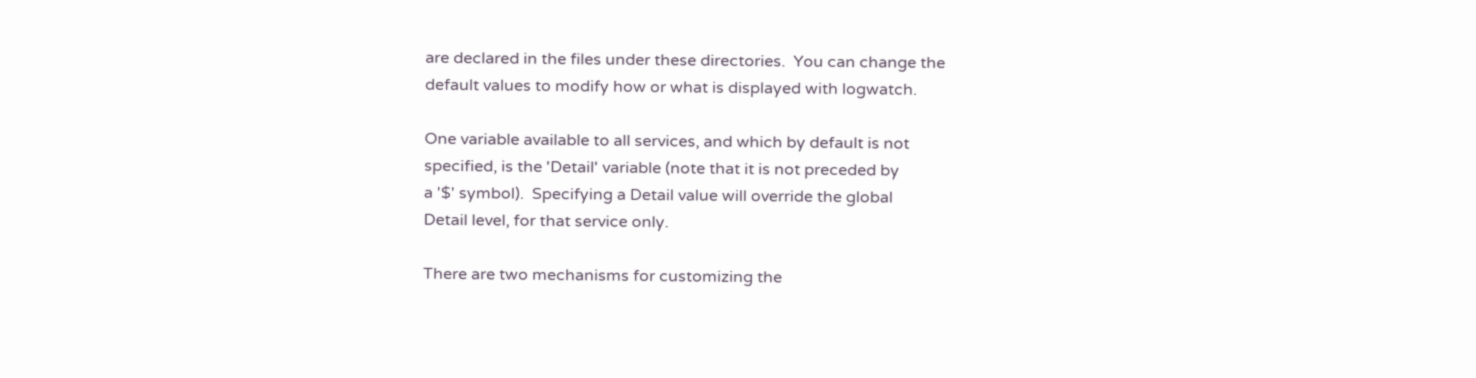are declared in the files under these directories.  You can change the
default values to modify how or what is displayed with logwatch.

One variable available to all services, and which by default is not
specified, is the 'Detail' variable (note that it is not preceded by
a '$' symbol).  Specifying a Detail value will override the global
Detail level, for that service only.

There are two mechanisms for customizing the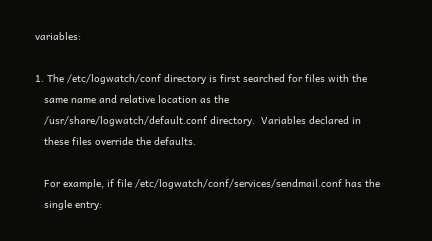variables:

1. The /etc/logwatch/conf directory is first searched for files with the
   same name and relative location as the
   /usr/share/logwatch/default.conf directory.  Variables declared in
   these files override the defaults.

   For example, if file /etc/logwatch/conf/services/sendmail.conf has the
   single entry: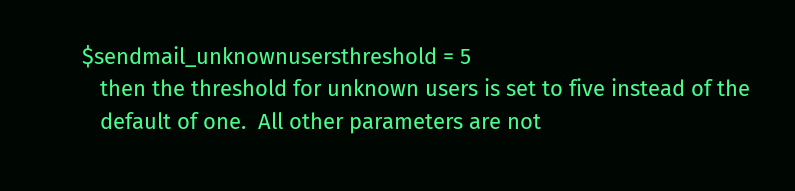$sendmail_unknownusersthreshold = 5
   then the threshold for unknown users is set to five instead of the
   default of one.  All other parameters are not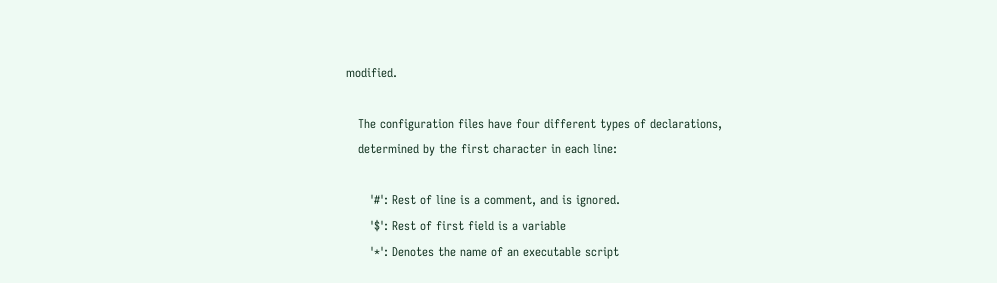modified.

   The configuration files have four different types of declarations,
   determined by the first character in each line:

      '#': Rest of line is a comment, and is ignored.
      '$': Rest of first field is a variable
      '*': Denotes the name of an executable script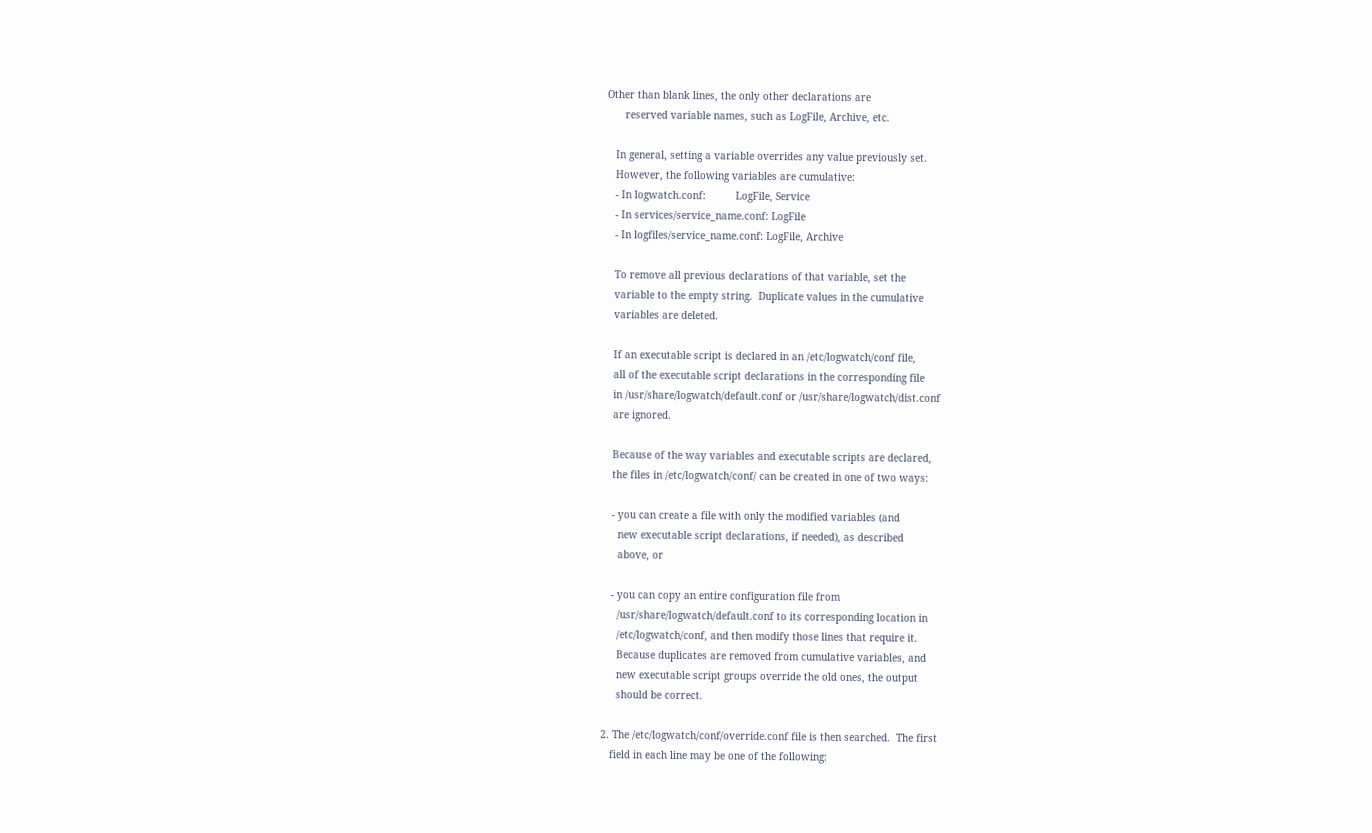Other than blank lines, the only other declarations are
      reserved variable names, such as LogFile, Archive, etc.

   In general, setting a variable overrides any value previously set.
   However, the following variables are cumulative:
   - In logwatch.conf:          LogFile, Service
   - In services/service_name.conf: LogFile
   - In logfiles/service_name.conf: LogFile, Archive

   To remove all previous declarations of that variable, set the
   variable to the empty string.  Duplicate values in the cumulative
   variables are deleted.

   If an executable script is declared in an /etc/logwatch/conf file,
   all of the executable script declarations in the corresponding file
   in /usr/share/logwatch/default.conf or /usr/share/logwatch/dist.conf
   are ignored.

   Because of the way variables and executable scripts are declared,
   the files in /etc/logwatch/conf/ can be created in one of two ways:

   - you can create a file with only the modified variables (and
     new executable script declarations, if needed), as described
     above, or

   - you can copy an entire configuration file from
     /usr/share/logwatch/default.conf to its corresponding location in
     /etc/logwatch/conf, and then modify those lines that require it.
     Because duplicates are removed from cumulative variables, and
     new executable script groups override the old ones, the output
     should be correct.

2. The /etc/logwatch/conf/override.conf file is then searched.  The first
   field in each line may be one of the following: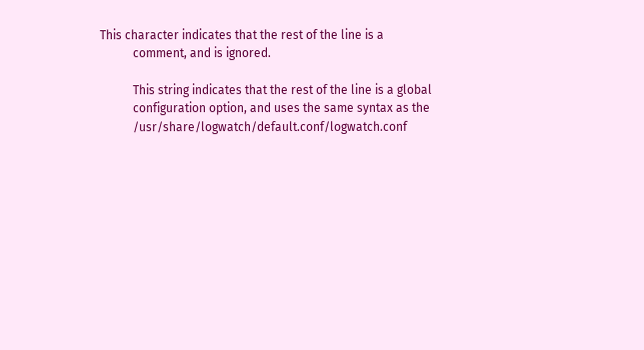This character indicates that the rest of the line is a
           comment, and is ignored.

           This string indicates that the rest of the line is a global
           configuration option, and uses the same syntax as the
           /usr/share/logwatch/default.conf/logwatch.conf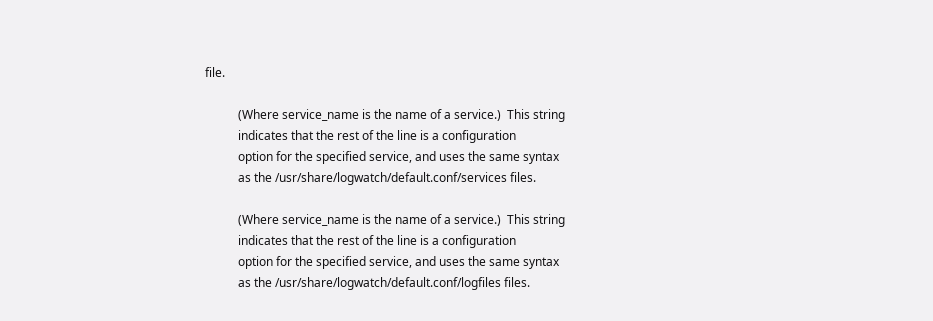file.

           (Where service_name is the name of a service.)  This string
           indicates that the rest of the line is a configuration
           option for the specified service, and uses the same syntax
           as the /usr/share/logwatch/default.conf/services files.

           (Where service_name is the name of a service.)  This string
           indicates that the rest of the line is a configuration
           option for the specified service, and uses the same syntax
           as the /usr/share/logwatch/default.conf/logfiles files.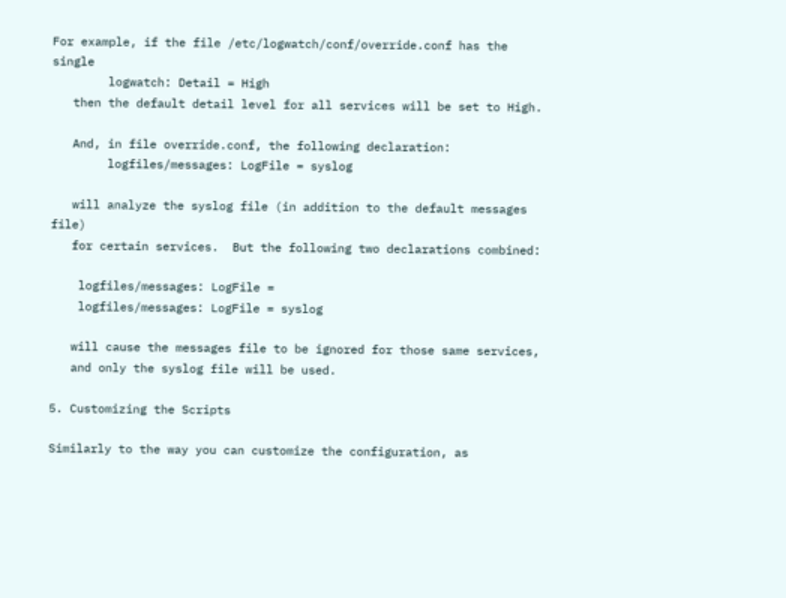For example, if the file /etc/logwatch/conf/override.conf has the single
        logwatch: Detail = High
   then the default detail level for all services will be set to High.

   And, in file override.conf, the following declaration:
        logfiles/messages: LogFile = syslog

   will analyze the syslog file (in addition to the default messages file)
   for certain services.  But the following two declarations combined:

    logfiles/messages: LogFile =
    logfiles/messages: LogFile = syslog

   will cause the messages file to be ignored for those same services,
   and only the syslog file will be used.

5. Customizing the Scripts

Similarly to the way you can customize the configuration, as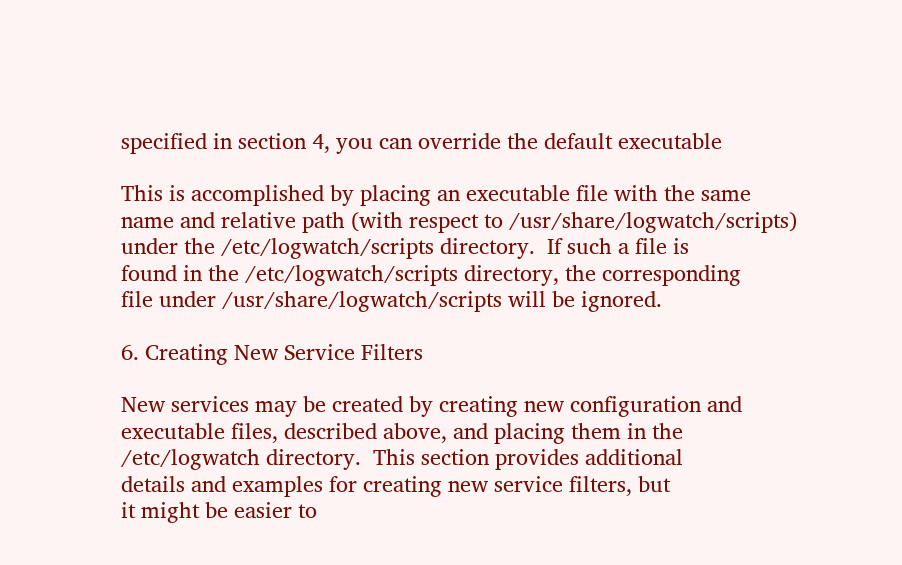specified in section 4, you can override the default executable

This is accomplished by placing an executable file with the same
name and relative path (with respect to /usr/share/logwatch/scripts)
under the /etc/logwatch/scripts directory.  If such a file is
found in the /etc/logwatch/scripts directory, the corresponding
file under /usr/share/logwatch/scripts will be ignored.

6. Creating New Service Filters

New services may be created by creating new configuration and
executable files, described above, and placing them in the
/etc/logwatch directory.  This section provides additional
details and examples for creating new service filters, but
it might be easier to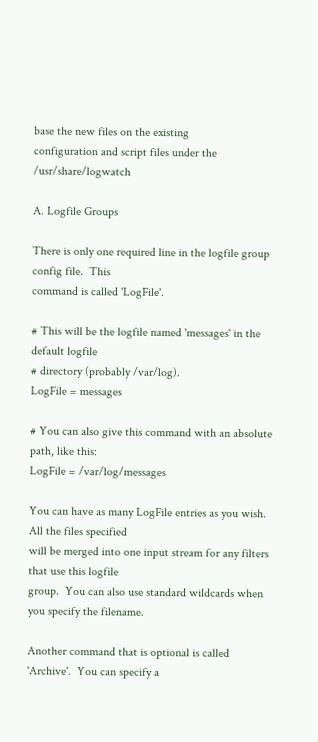base the new files on the existing
configuration and script files under the /usr/share/logwatch

A. Logfile Groups

There is only one required line in the logfile group config file.  This
command is called 'LogFile'.

# This will be the logfile named 'messages' in the default logfile
# directory (probably /var/log).
LogFile = messages

# You can also give this command with an absolute path, like this:
LogFile = /var/log/messages

You can have as many LogFile entries as you wish.  All the files specified
will be merged into one input stream for any filters that use this logfile
group.  You can also use standard wildcards when you specify the filename.

Another command that is optional is called 'Archive'.  You can specify a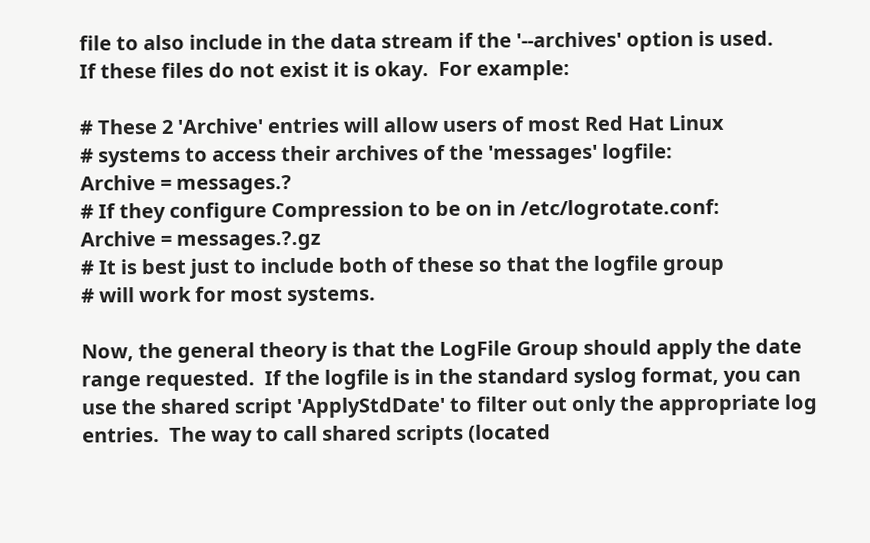file to also include in the data stream if the '--archives' option is used.
If these files do not exist it is okay.  For example:

# These 2 'Archive' entries will allow users of most Red Hat Linux
# systems to access their archives of the 'messages' logfile:
Archive = messages.?
# If they configure Compression to be on in /etc/logrotate.conf:
Archive = messages.?.gz
# It is best just to include both of these so that the logfile group
# will work for most systems.

Now, the general theory is that the LogFile Group should apply the date
range requested.  If the logfile is in the standard syslog format, you can
use the shared script 'ApplyStdDate' to filter out only the appropriate log
entries.  The way to call shared scripts (located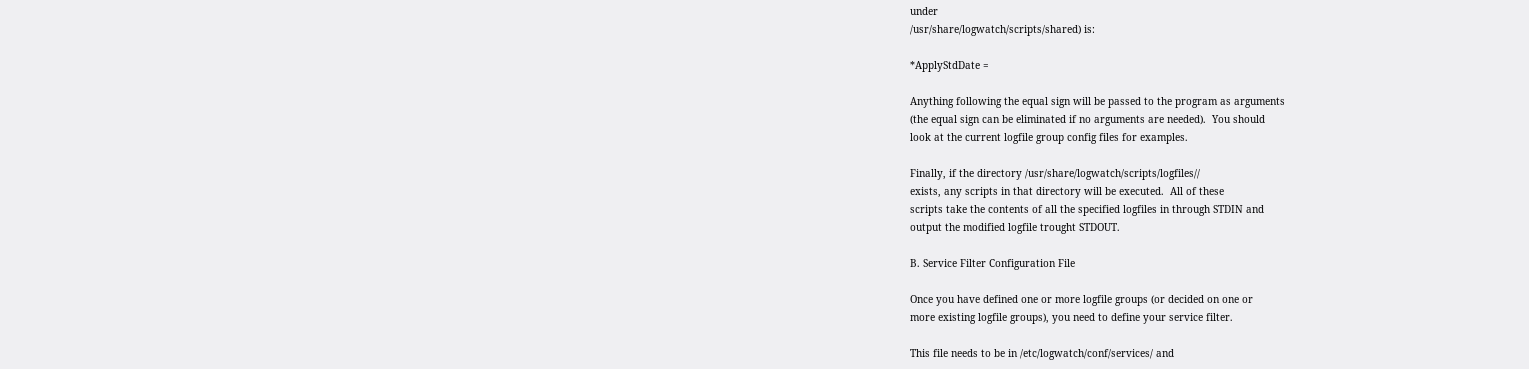under
/usr/share/logwatch/scripts/shared) is:

*ApplyStdDate =

Anything following the equal sign will be passed to the program as arguments
(the equal sign can be eliminated if no arguments are needed).  You should
look at the current logfile group config files for examples.

Finally, if the directory /usr/share/logwatch/scripts/logfiles//
exists, any scripts in that directory will be executed.  All of these
scripts take the contents of all the specified logfiles in through STDIN and
output the modified logfile trought STDOUT.

B. Service Filter Configuration File

Once you have defined one or more logfile groups (or decided on one or
more existing logfile groups), you need to define your service filter.

This file needs to be in /etc/logwatch/conf/services/ and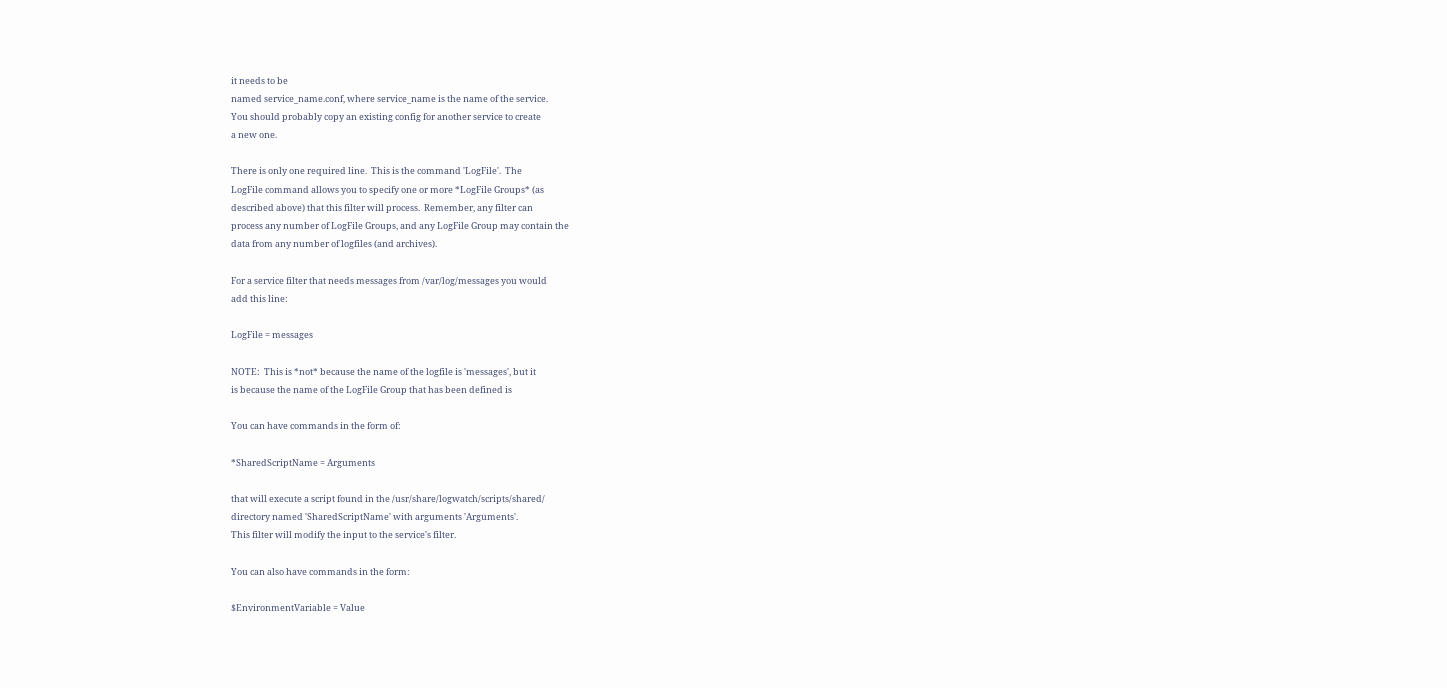it needs to be
named service_name.conf, where service_name is the name of the service.
You should probably copy an existing config for another service to create
a new one.

There is only one required line.  This is the command 'LogFile'.  The
LogFile command allows you to specify one or more *LogFile Groups* (as
described above) that this filter will process.  Remember, any filter can
process any number of LogFile Groups, and any LogFile Group may contain the
data from any number of logfiles (and archives).

For a service filter that needs messages from /var/log/messages you would
add this line:

LogFile = messages

NOTE:  This is *not* because the name of the logfile is 'messages', but it
is because the name of the LogFile Group that has been defined is

You can have commands in the form of:

*SharedScriptName = Arguments

that will execute a script found in the /usr/share/logwatch/scripts/shared/
directory named 'SharedScriptName' with arguments 'Arguments'.
This filter will modify the input to the service's filter.

You can also have commands in the form:

$EnvironmentVariable = Value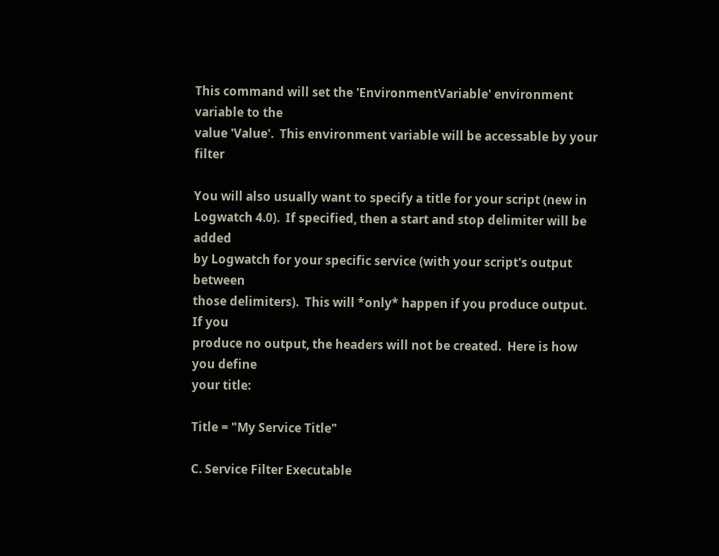This command will set the 'EnvironmentVariable' environment variable to the
value 'Value'.  This environment variable will be accessable by your filter

You will also usually want to specify a title for your script (new in
Logwatch 4.0).  If specified, then a start and stop delimiter will be added
by Logwatch for your specific service (with your script's output between
those delimiters).  This will *only* happen if you produce output.  If you
produce no output, the headers will not be created.  Here is how you define
your title:

Title = "My Service Title"

C. Service Filter Executable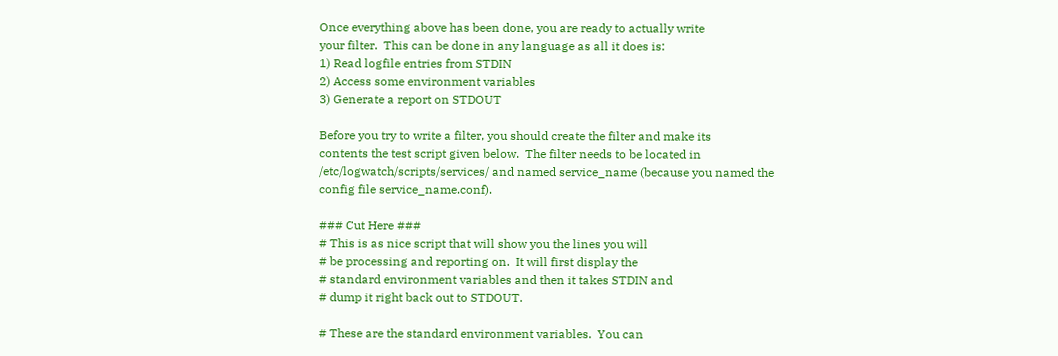Once everything above has been done, you are ready to actually write
your filter.  This can be done in any language as all it does is:
1) Read logfile entries from STDIN
2) Access some environment variables
3) Generate a report on STDOUT

Before you try to write a filter, you should create the filter and make its
contents the test script given below.  The filter needs to be located in
/etc/logwatch/scripts/services/ and named service_name (because you named the
config file service_name.conf).

### Cut Here ###
# This is as nice script that will show you the lines you will
# be processing and reporting on.  It will first display the
# standard environment variables and then it takes STDIN and
# dump it right back out to STDOUT.

# These are the standard environment variables.  You can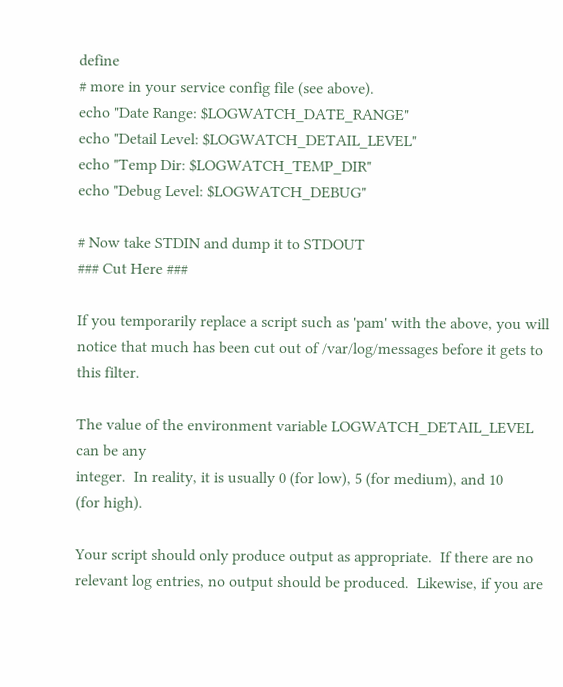define
# more in your service config file (see above).
echo "Date Range: $LOGWATCH_DATE_RANGE"
echo "Detail Level: $LOGWATCH_DETAIL_LEVEL"
echo "Temp Dir: $LOGWATCH_TEMP_DIR"
echo "Debug Level: $LOGWATCH_DEBUG"

# Now take STDIN and dump it to STDOUT
### Cut Here ###

If you temporarily replace a script such as 'pam' with the above, you will
notice that much has been cut out of /var/log/messages before it gets to
this filter.

The value of the environment variable LOGWATCH_DETAIL_LEVEL can be any
integer.  In reality, it is usually 0 (for low), 5 (for medium), and 10
(for high).

Your script should only produce output as appropriate.  If there are no
relevant log entries, no output should be produced.  Likewise, if you are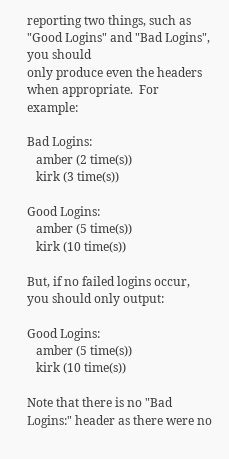reporting two things, such as "Good Logins" and "Bad Logins", you should
only produce even the headers when appropriate.  For example:

Bad Logins:
   amber (2 time(s))
   kirk (3 time(s))

Good Logins:
   amber (5 time(s))
   kirk (10 time(s))

But, if no failed logins occur, you should only output:

Good Logins:
   amber (5 time(s))
   kirk (10 time(s))

Note that there is no "Bad Logins:" header as there were no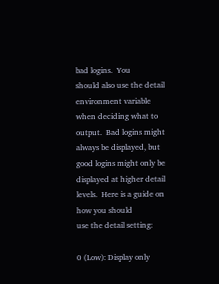bad logins.  You
should also use the detail environment variable when deciding what to
output.  Bad logins might always be displayed, but good logins might only be
displayed at higher detail levels.  Here is a guide on how you should
use the detail setting:

0 (Low): Display only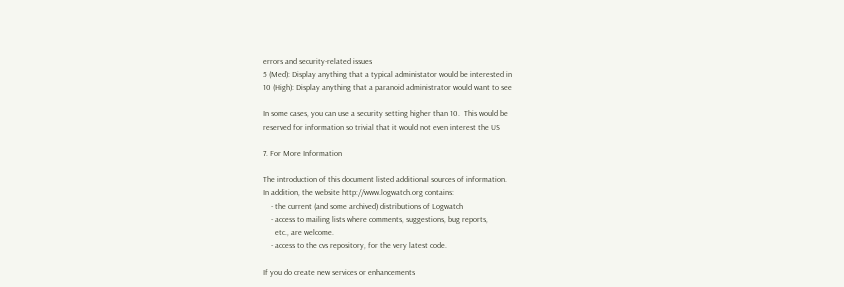errors and security-related issues
5 (Med): Display anything that a typical administator would be interested in
10 (High): Display anything that a paranoid administrator would want to see

In some cases, you can use a security setting higher than 10.  This would be
reserved for information so trivial that it would not even interest the US

7. For More Information

The introduction of this document listed additional sources of information.
In addition, the website http://www.logwatch.org contains:
    - the current (and some archived) distributions of Logwatch
    - access to mailing lists where comments, suggestions, bug reports,
      etc., are welcome.
    - access to the cvs repository, for the very latest code.

If you do create new services or enhancements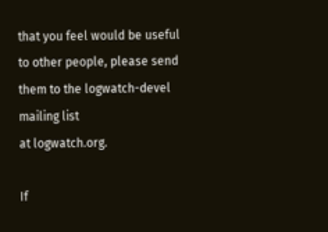that you feel would be useful
to other people, please send them to the logwatch-devel mailing list
at logwatch.org.

If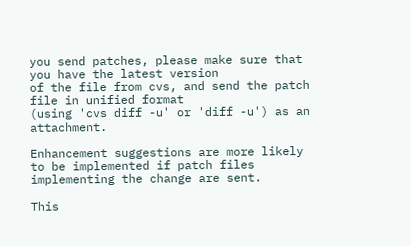you send patches, please make sure that you have the latest version
of the file from cvs, and send the patch file in unified format
(using 'cvs diff -u' or 'diff -u') as an attachment.

Enhancement suggestions are more likely to be implemented if patch files
implementing the change are sent.

This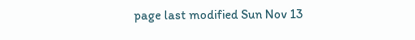page last modified Sun Nov 13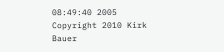08:49:40 2005 Copyright 2010 Kirk Bauer